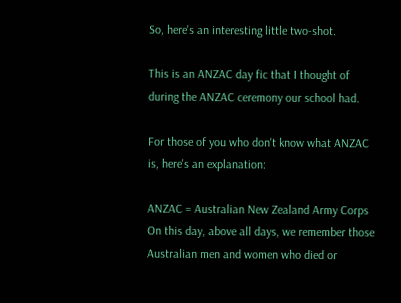So, here's an interesting little two-shot.

This is an ANZAC day fic that I thought of during the ANZAC ceremony our school had.

For those of you who don't know what ANZAC is, here's an explanation:

ANZAC = Australian New Zealand Army Corps
On this day, above all days, we remember those Australian men and women who died or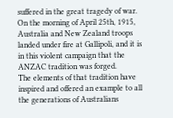suffered in the great tragedy of war.
On the morning of April 25th, 1915, Australia and New Zealand troops landed under fire at Gallipoli, and it is in this violent campaign that the ANZAC tradition was forged.
The elements of that tradition have inspired and offered an example to all the generations of Australians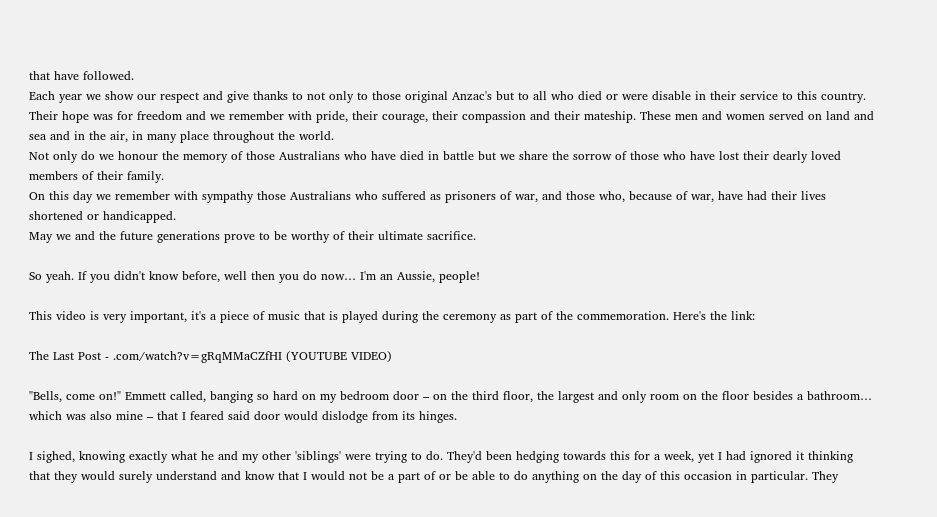that have followed.
Each year we show our respect and give thanks to not only to those original Anzac's but to all who died or were disable in their service to this country.
Their hope was for freedom and we remember with pride, their courage, their compassion and their mateship. These men and women served on land and sea and in the air, in many place throughout the world.
Not only do we honour the memory of those Australians who have died in battle but we share the sorrow of those who have lost their dearly loved members of their family.
On this day we remember with sympathy those Australians who suffered as prisoners of war, and those who, because of war, have had their lives shortened or handicapped.
May we and the future generations prove to be worthy of their ultimate sacrifice.

So yeah. If you didn't know before, well then you do now… I'm an Aussie, people!

This video is very important, it's a piece of music that is played during the ceremony as part of the commemoration. Here's the link:

The Last Post - .com/watch?v=gRqMMaCZfHI (YOUTUBE VIDEO)

"Bells, come on!" Emmett called, banging so hard on my bedroom door – on the third floor, the largest and only room on the floor besides a bathroom… which was also mine – that I feared said door would dislodge from its hinges.

I sighed, knowing exactly what he and my other 'siblings' were trying to do. They'd been hedging towards this for a week, yet I had ignored it thinking that they would surely understand and know that I would not be a part of or be able to do anything on the day of this occasion in particular. They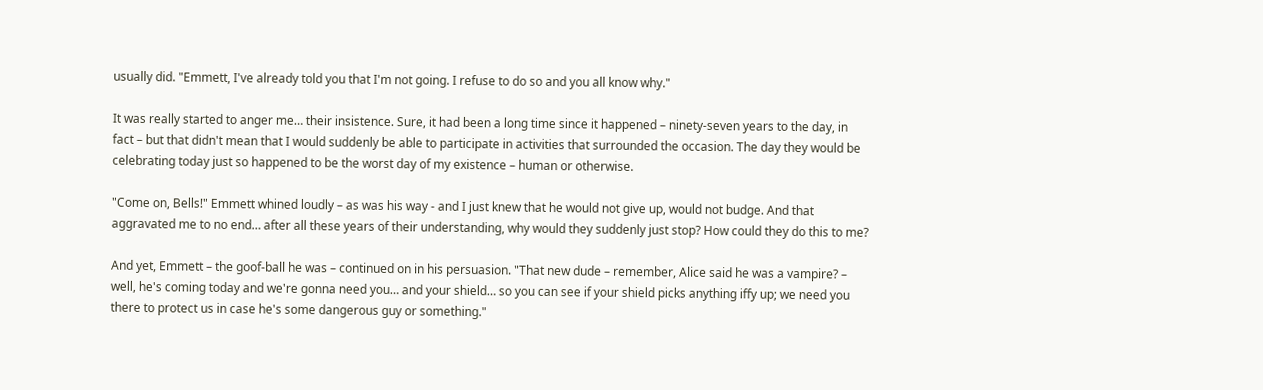usually did. "Emmett, I've already told you that I'm not going. I refuse to do so and you all know why."

It was really started to anger me… their insistence. Sure, it had been a long time since it happened – ninety-seven years to the day, in fact – but that didn't mean that I would suddenly be able to participate in activities that surrounded the occasion. The day they would be celebrating today just so happened to be the worst day of my existence – human or otherwise.

"Come on, Bells!" Emmett whined loudly – as was his way - and I just knew that he would not give up, would not budge. And that aggravated me to no end… after all these years of their understanding, why would they suddenly just stop? How could they do this to me?

And yet, Emmett – the goof-ball he was – continued on in his persuasion. "That new dude – remember, Alice said he was a vampire? – well, he's coming today and we're gonna need you… and your shield… so you can see if your shield picks anything iffy up; we need you there to protect us in case he's some dangerous guy or something."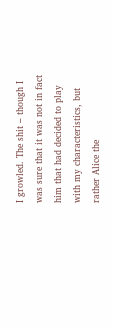I growled. The shit – though I was sure that it was not in fact him that had decided to play with my characteristics, but rather Alice the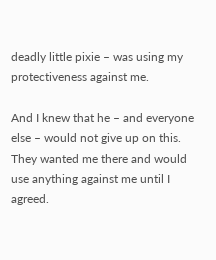deadly little pixie – was using my protectiveness against me.

And I knew that he – and everyone else – would not give up on this. They wanted me there and would use anything against me until I agreed.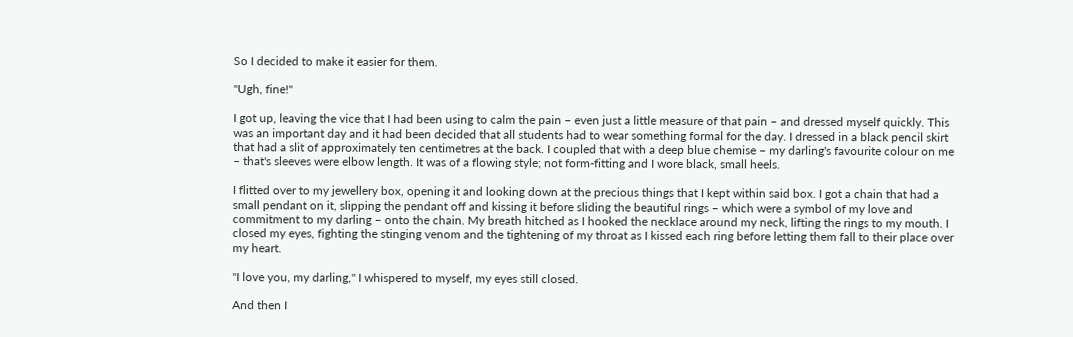So I decided to make it easier for them.

"Ugh, fine!"

I got up, leaving the vice that I had been using to calm the pain – even just a little measure of that pain – and dressed myself quickly. This was an important day and it had been decided that all students had to wear something formal for the day. I dressed in a black pencil skirt that had a slit of approximately ten centimetres at the back. I coupled that with a deep blue chemise – my darling's favourite colour on me – that's sleeves were elbow length. It was of a flowing style; not form-fitting and I wore black, small heels.

I flitted over to my jewellery box, opening it and looking down at the precious things that I kept within said box. I got a chain that had a small pendant on it, slipping the pendant off and kissing it before sliding the beautiful rings – which were a symbol of my love and commitment to my darling – onto the chain. My breath hitched as I hooked the necklace around my neck, lifting the rings to my mouth. I closed my eyes, fighting the stinging venom and the tightening of my throat as I kissed each ring before letting them fall to their place over my heart.

"I love you, my darling," I whispered to myself, my eyes still closed.

And then I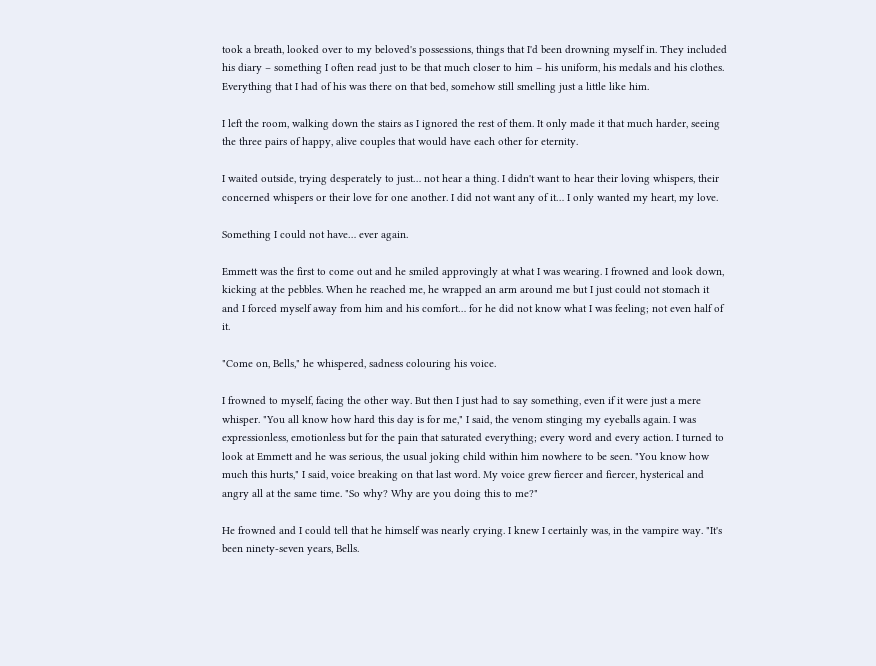took a breath, looked over to my beloved's possessions, things that I'd been drowning myself in. They included his diary – something I often read just to be that much closer to him – his uniform, his medals and his clothes. Everything that I had of his was there on that bed, somehow still smelling just a little like him.

I left the room, walking down the stairs as I ignored the rest of them. It only made it that much harder, seeing the three pairs of happy, alive couples that would have each other for eternity.

I waited outside, trying desperately to just… not hear a thing. I didn't want to hear their loving whispers, their concerned whispers or their love for one another. I did not want any of it… I only wanted my heart, my love.

Something I could not have… ever again.

Emmett was the first to come out and he smiled approvingly at what I was wearing. I frowned and look down, kicking at the pebbles. When he reached me, he wrapped an arm around me but I just could not stomach it and I forced myself away from him and his comfort… for he did not know what I was feeling; not even half of it.

"Come on, Bells," he whispered, sadness colouring his voice.

I frowned to myself, facing the other way. But then I just had to say something, even if it were just a mere whisper. "You all know how hard this day is for me," I said, the venom stinging my eyeballs again. I was expressionless, emotionless but for the pain that saturated everything; every word and every action. I turned to look at Emmett and he was serious, the usual joking child within him nowhere to be seen. "You know how much this hurts," I said, voice breaking on that last word. My voice grew fiercer and fiercer, hysterical and angry all at the same time. "So why? Why are you doing this to me?"

He frowned and I could tell that he himself was nearly crying. I knew I certainly was, in the vampire way. "It's been ninety-seven years, Bells.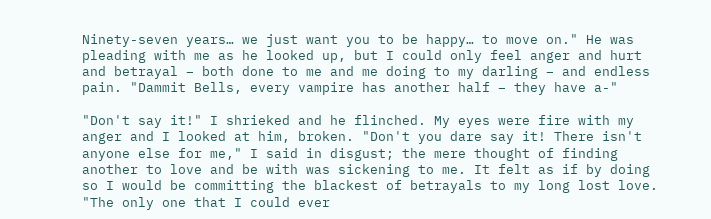Ninety-seven years… we just want you to be happy… to move on." He was pleading with me as he looked up, but I could only feel anger and hurt and betrayal – both done to me and me doing to my darling – and endless pain. "Dammit Bells, every vampire has another half – they have a-"

"Don't say it!" I shrieked and he flinched. My eyes were fire with my anger and I looked at him, broken. "Don't you dare say it! There isn't anyone else for me," I said in disgust; the mere thought of finding another to love and be with was sickening to me. It felt as if by doing so I would be committing the blackest of betrayals to my long lost love. "The only one that I could ever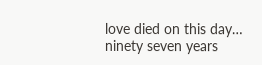love died on this day… ninety seven years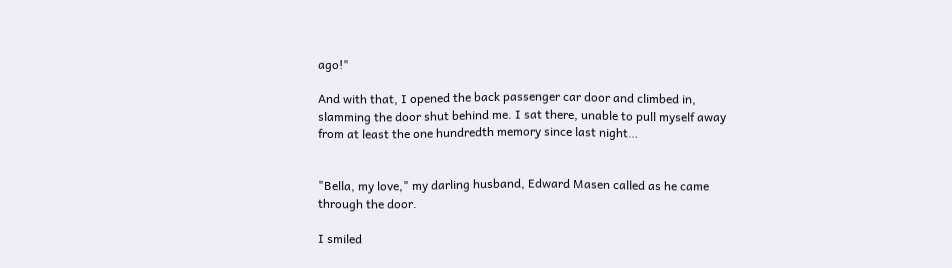ago!"

And with that, I opened the back passenger car door and climbed in, slamming the door shut behind me. I sat there, unable to pull myself away from at least the one hundredth memory since last night…


"Bella, my love," my darling husband, Edward Masen called as he came through the door.

I smiled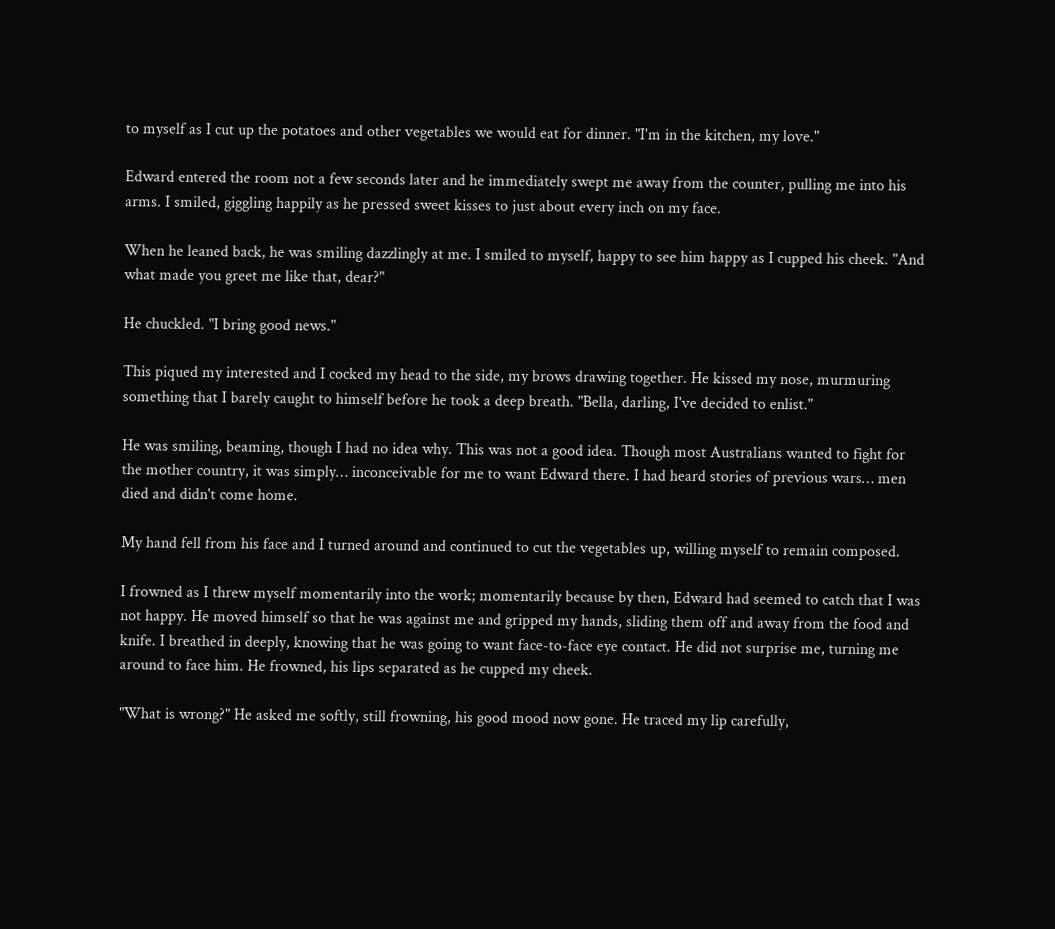to myself as I cut up the potatoes and other vegetables we would eat for dinner. "I'm in the kitchen, my love."

Edward entered the room not a few seconds later and he immediately swept me away from the counter, pulling me into his arms. I smiled, giggling happily as he pressed sweet kisses to just about every inch on my face.

When he leaned back, he was smiling dazzlingly at me. I smiled to myself, happy to see him happy as I cupped his cheek. "And what made you greet me like that, dear?"

He chuckled. "I bring good news."

This piqued my interested and I cocked my head to the side, my brows drawing together. He kissed my nose, murmuring something that I barely caught to himself before he took a deep breath. "Bella, darling, I've decided to enlist."

He was smiling, beaming, though I had no idea why. This was not a good idea. Though most Australians wanted to fight for the mother country, it was simply… inconceivable for me to want Edward there. I had heard stories of previous wars… men died and didn't come home.

My hand fell from his face and I turned around and continued to cut the vegetables up, willing myself to remain composed.

I frowned as I threw myself momentarily into the work; momentarily because by then, Edward had seemed to catch that I was not happy. He moved himself so that he was against me and gripped my hands, sliding them off and away from the food and knife. I breathed in deeply, knowing that he was going to want face-to-face eye contact. He did not surprise me, turning me around to face him. He frowned, his lips separated as he cupped my cheek.

"What is wrong?" He asked me softly, still frowning, his good mood now gone. He traced my lip carefully,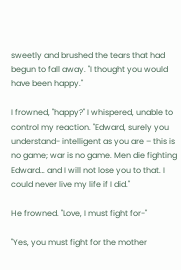sweetly and brushed the tears that had begun to fall away. "I thought you would have been happy."

I frowned, "happy?" I whispered, unable to control my reaction. "Edward, surely you understand- intelligent as you are – this is no game; war is no game. Men die fighting Edward… and I will not lose you to that. I could never live my life if I did."

He frowned. "Love, I must fight for-"

"Yes, you must fight for the mother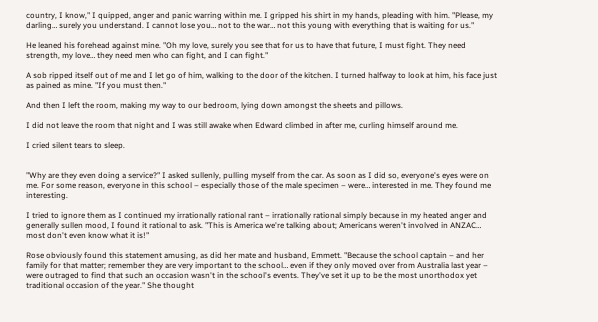country, I know," I quipped, anger and panic warring within me. I gripped his shirt in my hands, pleading with him. "Please, my darling… surely you understand. I cannot lose you… not to the war… not this young with everything that is waiting for us."

He leaned his forehead against mine. "Oh my love, surely you see that for us to have that future, I must fight. They need strength, my love… they need men who can fight, and I can fight."

A sob ripped itself out of me and I let go of him, walking to the door of the kitchen. I turned halfway to look at him, his face just as pained as mine. "If you must then."

And then I left the room, making my way to our bedroom, lying down amongst the sheets and pillows.

I did not leave the room that night and I was still awake when Edward climbed in after me, curling himself around me.

I cried silent tears to sleep.


"Why are they even doing a service?" I asked sullenly, pulling myself from the car. As soon as I did so, everyone's eyes were on me. For some reason, everyone in this school – especially those of the male specimen – were… interested in me. They found me interesting.

I tried to ignore them as I continued my irrationally rational rant – irrationally rational simply because in my heated anger and generally sullen mood, I found it rational to ask. "This is America we're talking about; Americans weren't involved in ANZAC… most don't even know what it is!"

Rose obviously found this statement amusing, as did her mate and husband, Emmett. "Because the school captain – and her family for that matter; remember they are very important to the school… even if they only moved over from Australia last year – were outraged to find that such an occasion wasn't in the school's events. They've set it up to be the most unorthodox yet traditional occasion of the year." She thought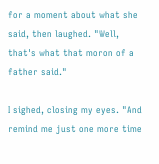for a moment about what she said, then laughed. "Well, that's what that moron of a father said."

I sighed, closing my eyes. "And remind me just one more time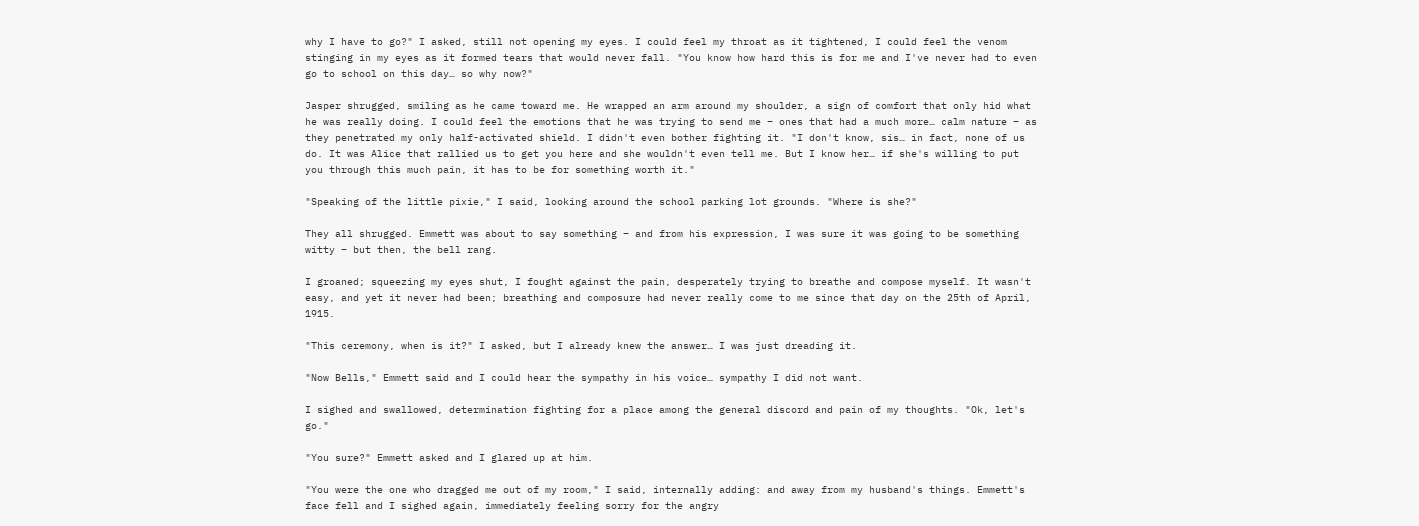why I have to go?" I asked, still not opening my eyes. I could feel my throat as it tightened, I could feel the venom stinging in my eyes as it formed tears that would never fall. "You know how hard this is for me and I've never had to even go to school on this day… so why now?"

Jasper shrugged, smiling as he came toward me. He wrapped an arm around my shoulder, a sign of comfort that only hid what he was really doing. I could feel the emotions that he was trying to send me – ones that had a much more… calm nature – as they penetrated my only half-activated shield. I didn't even bother fighting it. "I don't know, sis… in fact, none of us do. It was Alice that rallied us to get you here and she wouldn't even tell me. But I know her… if she's willing to put you through this much pain, it has to be for something worth it."

"Speaking of the little pixie," I said, looking around the school parking lot grounds. "Where is she?"

They all shrugged. Emmett was about to say something – and from his expression, I was sure it was going to be something witty – but then, the bell rang.

I groaned; squeezing my eyes shut, I fought against the pain, desperately trying to breathe and compose myself. It wasn't easy, and yet it never had been; breathing and composure had never really come to me since that day on the 25th of April, 1915.

"This ceremony, when is it?" I asked, but I already knew the answer… I was just dreading it.

"Now Bells," Emmett said and I could hear the sympathy in his voice… sympathy I did not want.

I sighed and swallowed, determination fighting for a place among the general discord and pain of my thoughts. "Ok, let's go."

"You sure?" Emmett asked and I glared up at him.

"You were the one who dragged me out of my room," I said, internally adding: and away from my husband's things. Emmett's face fell and I sighed again, immediately feeling sorry for the angry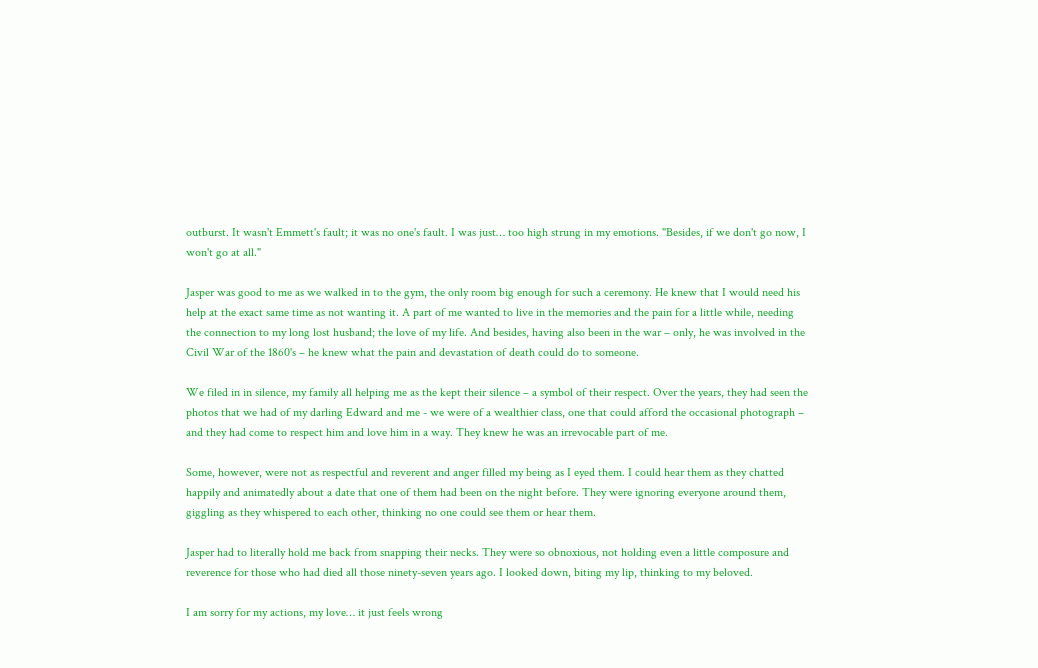outburst. It wasn't Emmett's fault; it was no one's fault. I was just… too high strung in my emotions. "Besides, if we don't go now, I won't go at all."

Jasper was good to me as we walked in to the gym, the only room big enough for such a ceremony. He knew that I would need his help at the exact same time as not wanting it. A part of me wanted to live in the memories and the pain for a little while, needing the connection to my long lost husband; the love of my life. And besides, having also been in the war – only, he was involved in the Civil War of the 1860's – he knew what the pain and devastation of death could do to someone.

We filed in in silence, my family all helping me as the kept their silence – a symbol of their respect. Over the years, they had seen the photos that we had of my darling Edward and me - we were of a wealthier class, one that could afford the occasional photograph – and they had come to respect him and love him in a way. They knew he was an irrevocable part of me.

Some, however, were not as respectful and reverent and anger filled my being as I eyed them. I could hear them as they chatted happily and animatedly about a date that one of them had been on the night before. They were ignoring everyone around them, giggling as they whispered to each other, thinking no one could see them or hear them.

Jasper had to literally hold me back from snapping their necks. They were so obnoxious, not holding even a little composure and reverence for those who had died all those ninety-seven years ago. I looked down, biting my lip, thinking to my beloved.

I am sorry for my actions, my love… it just feels wrong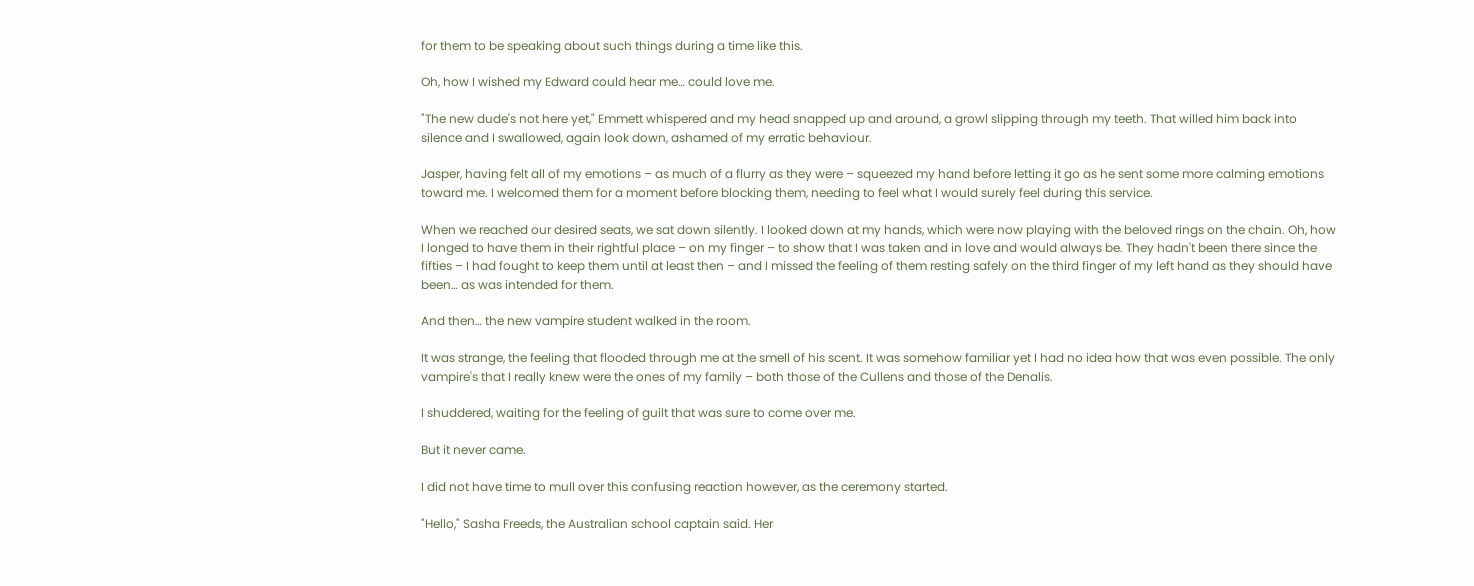for them to be speaking about such things during a time like this.

Oh, how I wished my Edward could hear me… could love me.

"The new dude's not here yet," Emmett whispered and my head snapped up and around, a growl slipping through my teeth. That willed him back into silence and I swallowed, again look down, ashamed of my erratic behaviour.

Jasper, having felt all of my emotions – as much of a flurry as they were – squeezed my hand before letting it go as he sent some more calming emotions toward me. I welcomed them for a moment before blocking them, needing to feel what I would surely feel during this service.

When we reached our desired seats, we sat down silently. I looked down at my hands, which were now playing with the beloved rings on the chain. Oh, how I longed to have them in their rightful place – on my finger – to show that I was taken and in love and would always be. They hadn't been there since the fifties – I had fought to keep them until at least then – and I missed the feeling of them resting safely on the third finger of my left hand as they should have been… as was intended for them.

And then… the new vampire student walked in the room.

It was strange, the feeling that flooded through me at the smell of his scent. It was somehow familiar yet I had no idea how that was even possible. The only vampire's that I really knew were the ones of my family – both those of the Cullens and those of the Denalis.

I shuddered, waiting for the feeling of guilt that was sure to come over me.

But it never came.

I did not have time to mull over this confusing reaction however, as the ceremony started.

"Hello," Sasha Freeds, the Australian school captain said. Her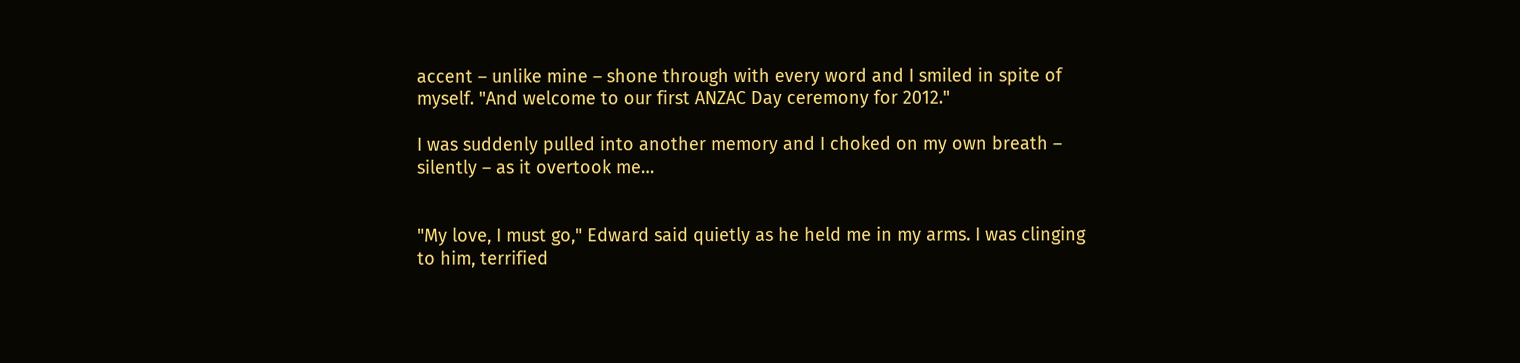accent – unlike mine – shone through with every word and I smiled in spite of myself. "And welcome to our first ANZAC Day ceremony for 2012."

I was suddenly pulled into another memory and I choked on my own breath – silently – as it overtook me…


"My love, I must go," Edward said quietly as he held me in my arms. I was clinging to him, terrified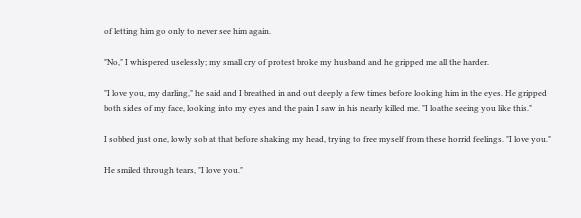of letting him go only to never see him again.

"No," I whispered uselessly; my small cry of protest broke my husband and he gripped me all the harder.

"I love you, my darling," he said and I breathed in and out deeply a few times before looking him in the eyes. He gripped both sides of my face, looking into my eyes and the pain I saw in his nearly killed me. "I loathe seeing you like this."

I sobbed just one, lowly sob at that before shaking my head, trying to free myself from these horrid feelings. "I love you."

He smiled through tears, "I love you."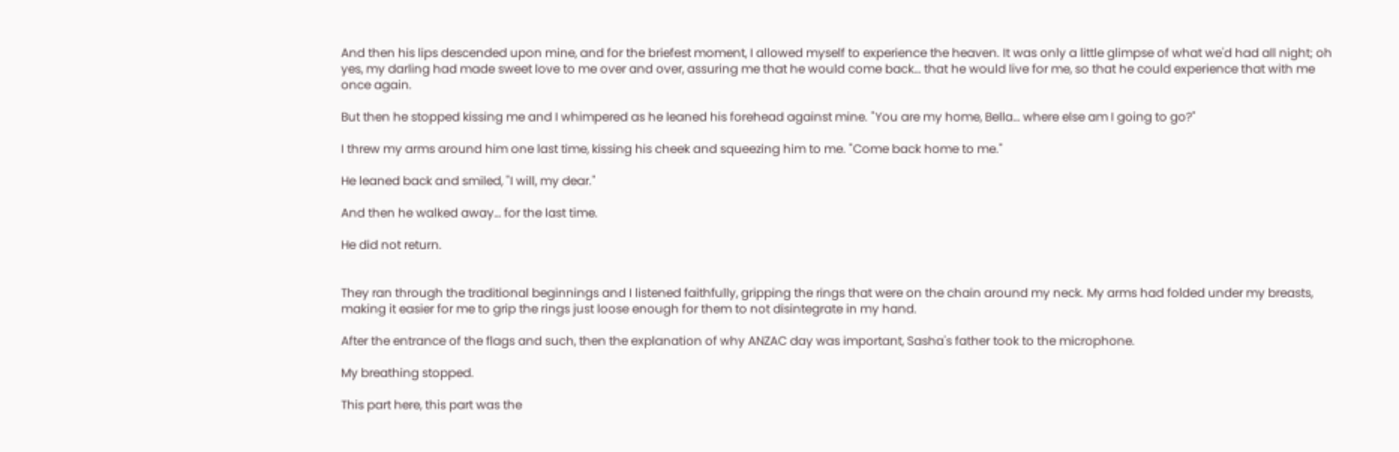And then his lips descended upon mine, and for the briefest moment, I allowed myself to experience the heaven. It was only a little glimpse of what we'd had all night; oh yes, my darling had made sweet love to me over and over, assuring me that he would come back… that he would live for me, so that he could experience that with me once again.

But then he stopped kissing me and I whimpered as he leaned his forehead against mine. "You are my home, Bella… where else am I going to go?"

I threw my arms around him one last time, kissing his cheek and squeezing him to me. "Come back home to me."

He leaned back and smiled, "I will, my dear."

And then he walked away… for the last time.

He did not return.


They ran through the traditional beginnings and I listened faithfully, gripping the rings that were on the chain around my neck. My arms had folded under my breasts, making it easier for me to grip the rings just loose enough for them to not disintegrate in my hand.

After the entrance of the flags and such, then the explanation of why ANZAC day was important, Sasha's father took to the microphone.

My breathing stopped.

This part here, this part was the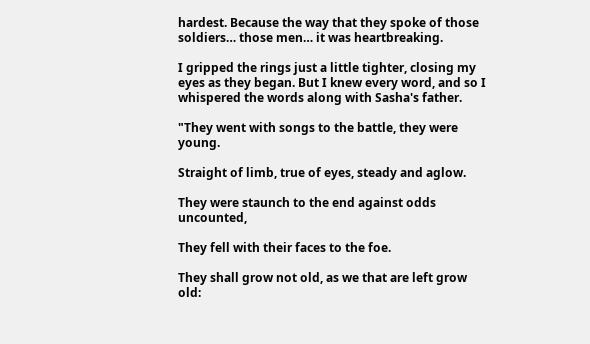hardest. Because the way that they spoke of those soldiers… those men… it was heartbreaking.

I gripped the rings just a little tighter, closing my eyes as they began. But I knew every word, and so I whispered the words along with Sasha's father.

"They went with songs to the battle, they were young.

Straight of limb, true of eyes, steady and aglow.

They were staunch to the end against odds uncounted,

They fell with their faces to the foe.

They shall grow not old, as we that are left grow old: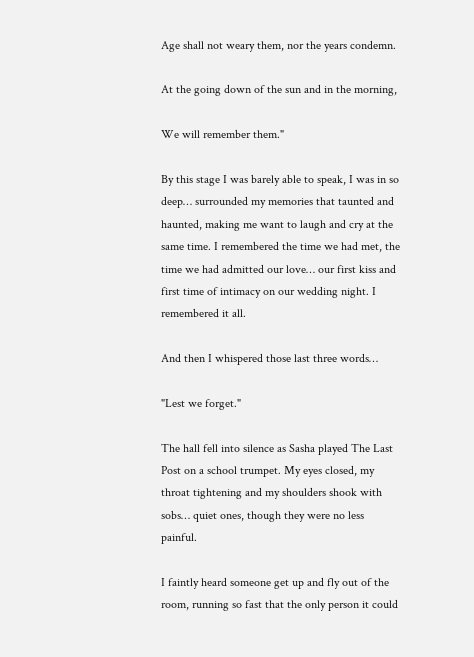Age shall not weary them, nor the years condemn.

At the going down of the sun and in the morning,

We will remember them."

By this stage I was barely able to speak, I was in so deep… surrounded my memories that taunted and haunted, making me want to laugh and cry at the same time. I remembered the time we had met, the time we had admitted our love… our first kiss and first time of intimacy on our wedding night. I remembered it all.

And then I whispered those last three words…

"Lest we forget."

The hall fell into silence as Sasha played The Last Post on a school trumpet. My eyes closed, my throat tightening and my shoulders shook with sobs… quiet ones, though they were no less painful.

I faintly heard someone get up and fly out of the room, running so fast that the only person it could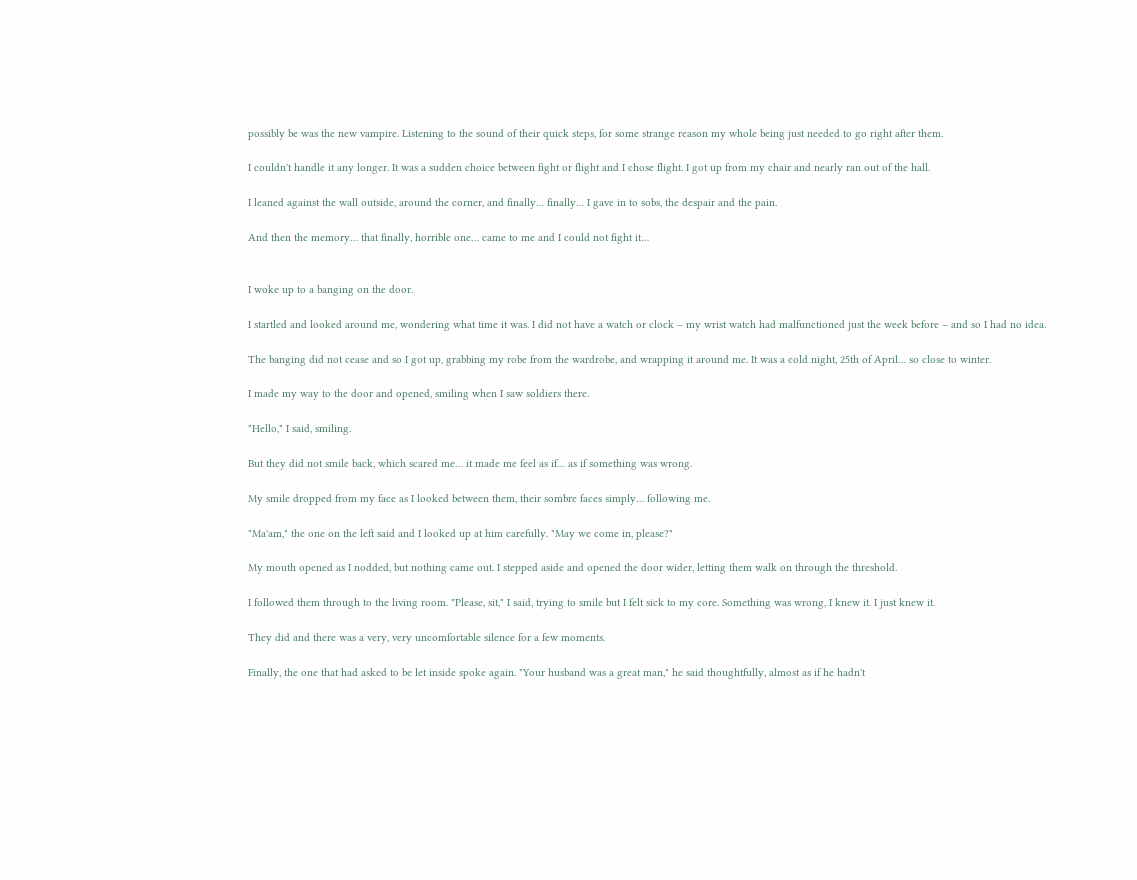possibly be was the new vampire. Listening to the sound of their quick steps, for some strange reason my whole being just needed to go right after them.

I couldn't handle it any longer. It was a sudden choice between fight or flight and I chose flight. I got up from my chair and nearly ran out of the hall.

I leaned against the wall outside, around the corner, and finally… finally… I gave in to sobs, the despair and the pain.

And then the memory… that finally, horrible one… came to me and I could not fight it…


I woke up to a banging on the door.

I startled and looked around me, wondering what time it was. I did not have a watch or clock – my wrist watch had malfunctioned just the week before – and so I had no idea.

The banging did not cease and so I got up, grabbing my robe from the wardrobe, and wrapping it around me. It was a cold night, 25th of April… so close to winter.

I made my way to the door and opened, smiling when I saw soldiers there.

"Hello," I said, smiling.

But they did not smile back, which scared me… it made me feel as if… as if something was wrong.

My smile dropped from my face as I looked between them, their sombre faces simply… following me.

"Ma'am," the one on the left said and I looked up at him carefully. "May we come in, please?"

My mouth opened as I nodded, but nothing came out. I stepped aside and opened the door wider, letting them walk on through the threshold.

I followed them through to the living room. "Please, sit," I said, trying to smile but I felt sick to my core. Something was wrong, I knew it. I just knew it.

They did and there was a very, very uncomfortable silence for a few moments.

Finally, the one that had asked to be let inside spoke again. "Your husband was a great man," he said thoughtfully, almost as if he hadn't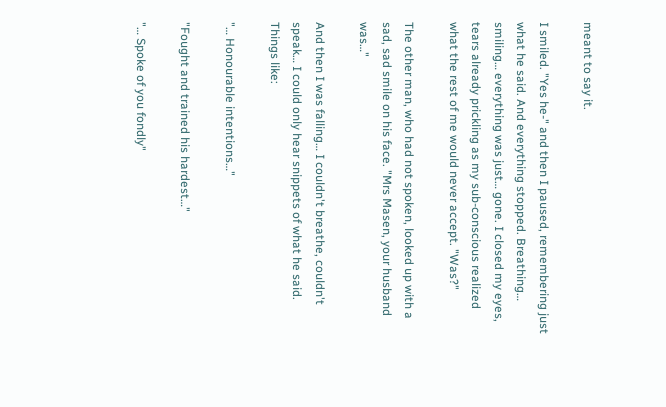meant to say it.

I smiled. "Yes he-" and then I paused, remembering just what he said. And everything stopped. Breathing… smiling… everything was just… gone. I closed my eyes, tears already prickling as my sub-conscious realized what the rest of me would never accept. "Was?"

The other man, who had not spoken, looked up with a sad, sad smile on his face. "Mrs Masen, your husband was…"

And then I was falling… I couldn't breathe, couldn't speak… I could only hear snippets of what he said. Things like:

"… Honourable intentions…"

"Fought and trained his hardest…"

"… Spoke of you fondly"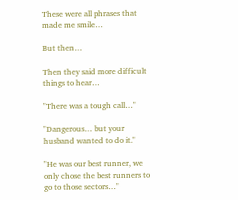These were all phrases that made me smile…

But then…

Then they said more difficult things to hear…

"There was a tough call…"

"Dangerous… but your husband wanted to do it."

"He was our best runner, we only chose the best runners to go to those sectors…"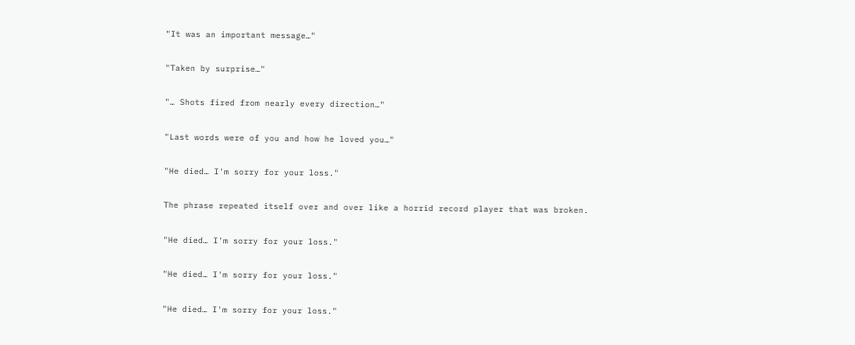"It was an important message…"

"Taken by surprise…"

"… Shots fired from nearly every direction…"

"Last words were of you and how he loved you…"

"He died… I'm sorry for your loss."

The phrase repeated itself over and over like a horrid record player that was broken.

"He died… I'm sorry for your loss."

"He died… I'm sorry for your loss."

"He died… I'm sorry for your loss."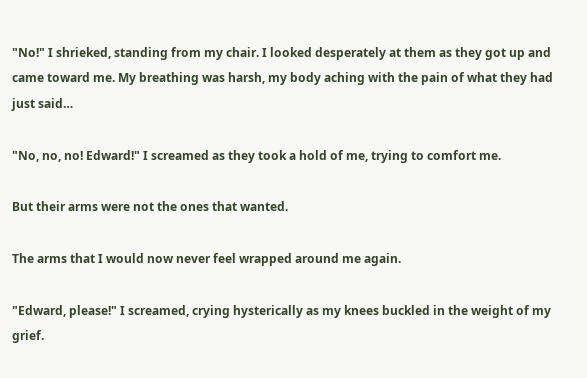"No!" I shrieked, standing from my chair. I looked desperately at them as they got up and came toward me. My breathing was harsh, my body aching with the pain of what they had just said…

"No, no, no! Edward!" I screamed as they took a hold of me, trying to comfort me.

But their arms were not the ones that wanted.

The arms that I would now never feel wrapped around me again.

"Edward, please!" I screamed, crying hysterically as my knees buckled in the weight of my grief.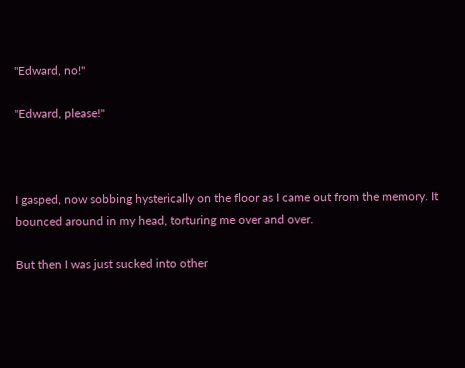"Edward, no!"

"Edward, please!"



I gasped, now sobbing hysterically on the floor as I came out from the memory. It bounced around in my head, torturing me over and over.

But then I was just sucked into other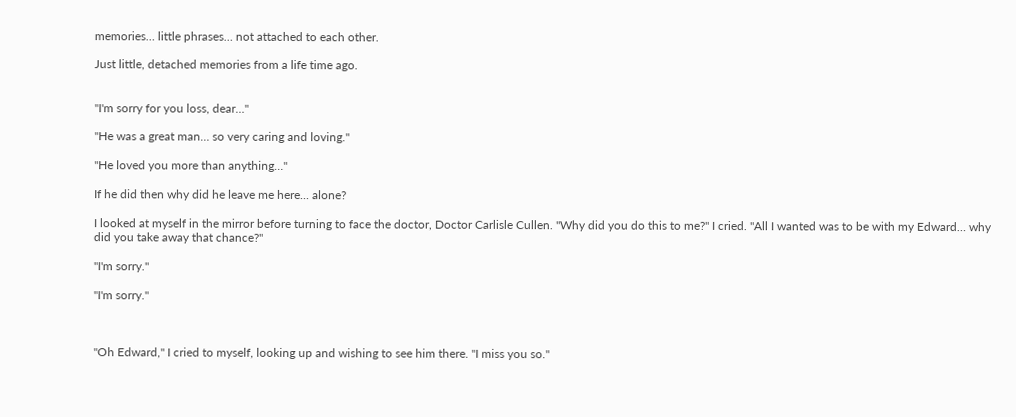memories… little phrases… not attached to each other.

Just little, detached memories from a life time ago.


"I'm sorry for you loss, dear…"

"He was a great man… so very caring and loving."

"He loved you more than anything…"

If he did then why did he leave me here... alone?

I looked at myself in the mirror before turning to face the doctor, Doctor Carlisle Cullen. "Why did you do this to me?" I cried. "All I wanted was to be with my Edward… why did you take away that chance?"

"I'm sorry."

"I'm sorry."



"Oh Edward," I cried to myself, looking up and wishing to see him there. "I miss you so."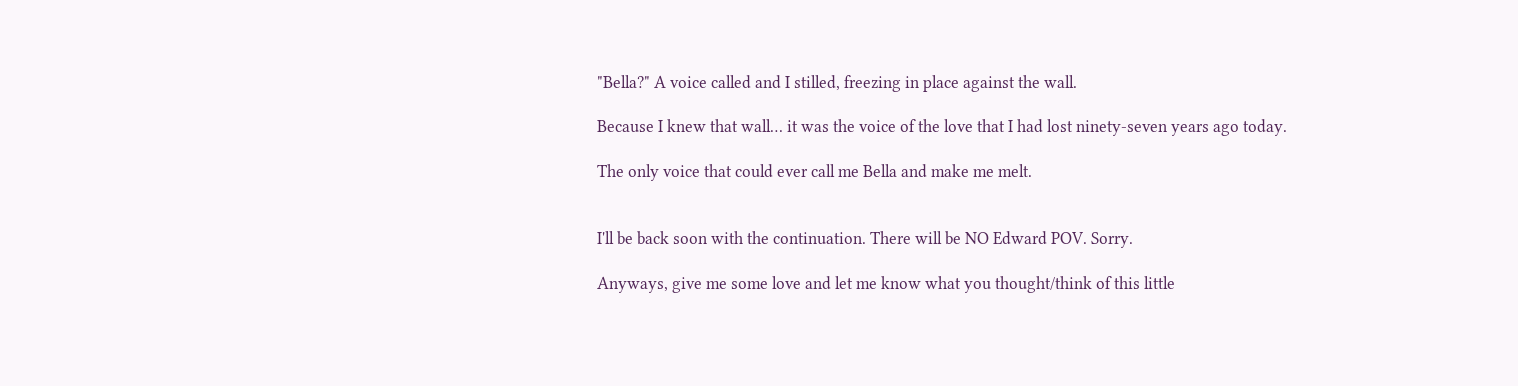"Bella?" A voice called and I stilled, freezing in place against the wall.

Because I knew that wall… it was the voice of the love that I had lost ninety-seven years ago today.

The only voice that could ever call me Bella and make me melt.


I'll be back soon with the continuation. There will be NO Edward POV. Sorry.

Anyways, give me some love and let me know what you thought/think of this little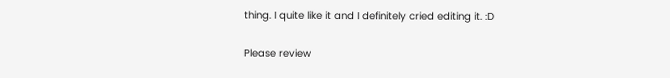thing. I quite like it and I definitely cried editing it. :D

Please review